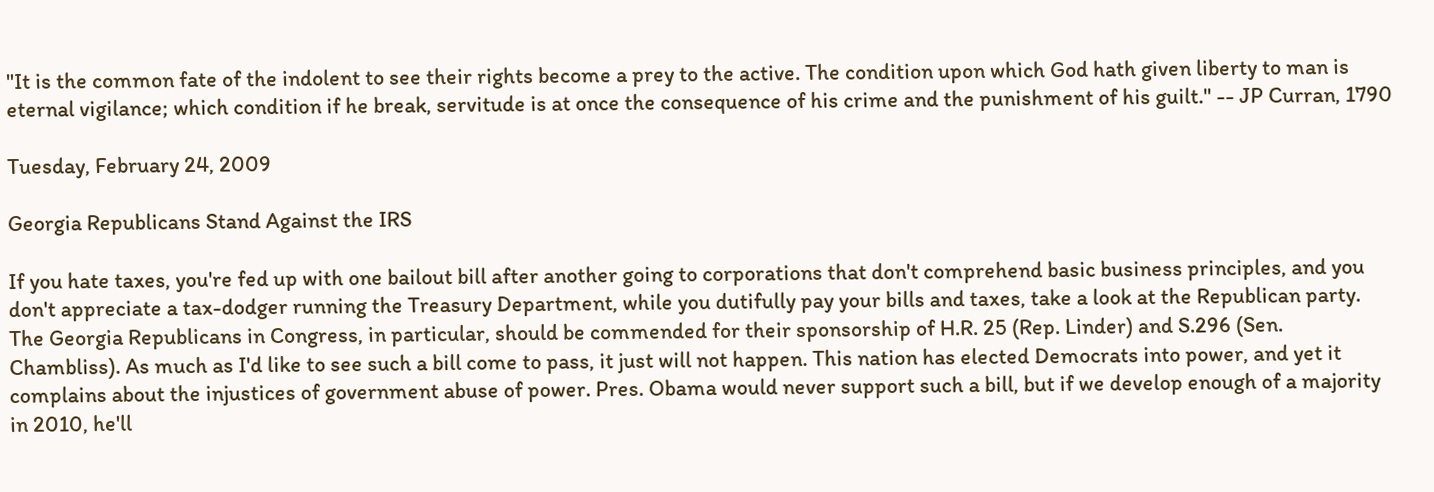"It is the common fate of the indolent to see their rights become a prey to the active. The condition upon which God hath given liberty to man is eternal vigilance; which condition if he break, servitude is at once the consequence of his crime and the punishment of his guilt." -- JP Curran, 1790

Tuesday, February 24, 2009

Georgia Republicans Stand Against the IRS

If you hate taxes, you're fed up with one bailout bill after another going to corporations that don't comprehend basic business principles, and you don't appreciate a tax-dodger running the Treasury Department, while you dutifully pay your bills and taxes, take a look at the Republican party. The Georgia Republicans in Congress, in particular, should be commended for their sponsorship of H.R. 25 (Rep. Linder) and S.296 (Sen. Chambliss). As much as I'd like to see such a bill come to pass, it just will not happen. This nation has elected Democrats into power, and yet it complains about the injustices of government abuse of power. Pres. Obama would never support such a bill, but if we develop enough of a majority in 2010, he'll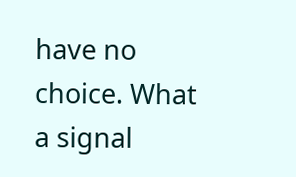have no choice. What a signal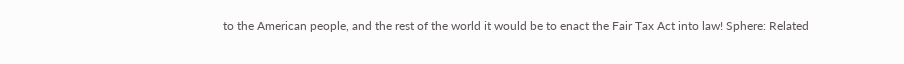to the American people, and the rest of the world it would be to enact the Fair Tax Act into law! Sphere: Related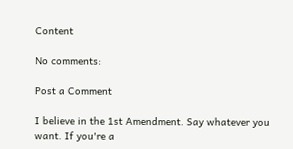Content

No comments:

Post a Comment

I believe in the 1st Amendment. Say whatever you want. If you're a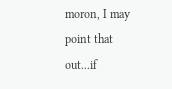moron, I may point that out...if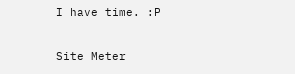I have time. :P

Site Meter